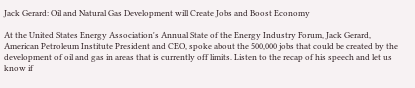Jack Gerard: Oil and Natural Gas Development will Create Jobs and Boost Economy

At the United States Energy Association's Annual State of the Energy Industry Forum, Jack Gerard, American Petroleum Institute President and CEO, spoke about the 500,000 jobs that could be created by the development of oil and gas in areas that is currently off limits. Listen to the recap of his speech and let us know if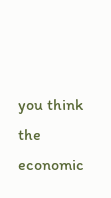you think the economic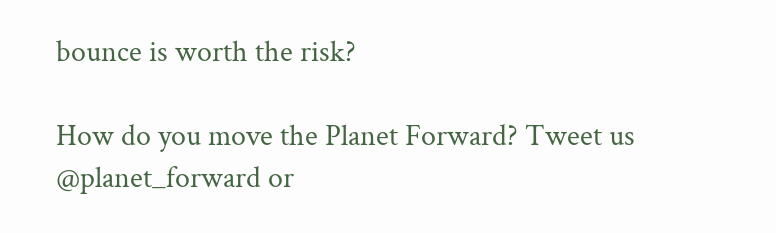bounce is worth the risk?

How do you move the Planet Forward? Tweet us @planet_forward or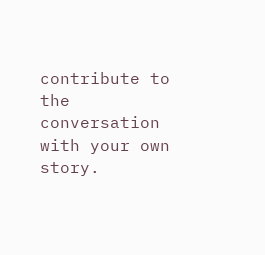contribute to the conversation with your own story.